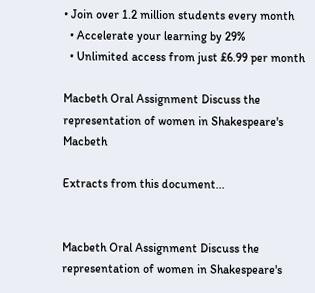• Join over 1.2 million students every month
  • Accelerate your learning by 29%
  • Unlimited access from just £6.99 per month

Macbeth Oral Assignment Discuss the representation of women in Shakespeare's Macbeth

Extracts from this document...


Macbeth Oral Assignment Discuss the representation of women in Shakespeare's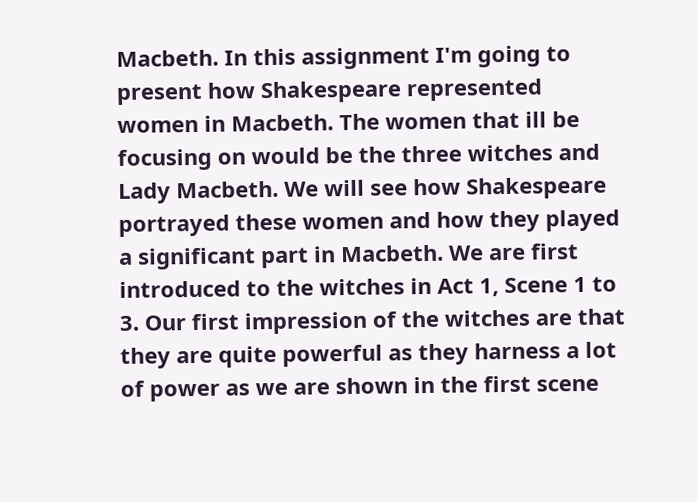Macbeth. In this assignment I'm going to present how Shakespeare represented women in Macbeth. The women that ill be focusing on would be the three witches and Lady Macbeth. We will see how Shakespeare portrayed these women and how they played a significant part in Macbeth. We are first introduced to the witches in Act 1, Scene 1 to 3. Our first impression of the witches are that they are quite powerful as they harness a lot of power as we are shown in the first scene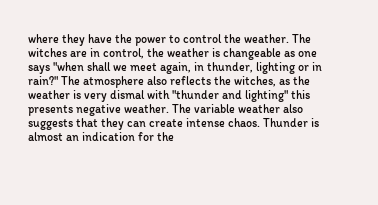where they have the power to control the weather. The witches are in control, the weather is changeable as one says "when shall we meet again, in thunder, lighting or in rain?" The atmosphere also reflects the witches, as the weather is very dismal with "thunder and lighting" this presents negative weather. The variable weather also suggests that they can create intense chaos. Thunder is almost an indication for the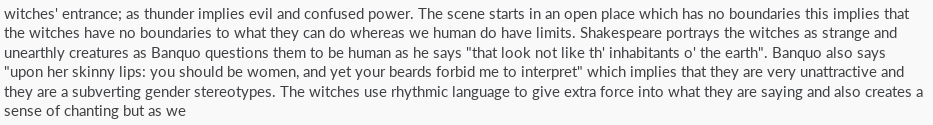witches' entrance; as thunder implies evil and confused power. The scene starts in an open place which has no boundaries this implies that the witches have no boundaries to what they can do whereas we human do have limits. Shakespeare portrays the witches as strange and unearthly creatures as Banquo questions them to be human as he says "that look not like th' inhabitants o' the earth". Banquo also says "upon her skinny lips: you should be women, and yet your beards forbid me to interpret" which implies that they are very unattractive and they are a subverting gender stereotypes. The witches use rhythmic language to give extra force into what they are saying and also creates a sense of chanting but as we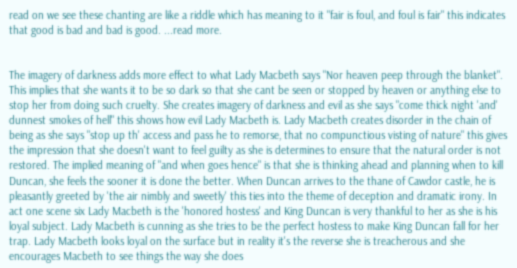read on we see these chanting are like a riddle which has meaning to it "fair is foul, and foul is fair" this indicates that good is bad and bad is good. ...read more.


The imagery of darkness adds more effect to what Lady Macbeth says "Nor heaven peep through the blanket". This implies that she wants it to be so dark so that she cant be seen or stopped by heaven or anything else to stop her from doing such cruelty. She creates imagery of darkness and evil as she says "come thick night 'and' dunnest smokes of hell" this shows how evil Lady Macbeth is. Lady Macbeth creates disorder in the chain of being as she says "stop up th' access and pass he to remorse, that no compunctious visting of nature" this gives the impression that she doesn't want to feel guilty as she is determines to ensure that the natural order is not restored. The implied meaning of "and when goes hence" is that she is thinking ahead and planning when to kill Duncan, she feels the sooner it is done the better. When Duncan arrives to the thane of Cawdor castle, he is pleasantly greeted by 'the air nimbly and sweetly' this ties into the theme of deception and dramatic irony. In act one scene six Lady Macbeth is the 'honored hostess' and King Duncan is very thankful to her as she is his loyal subject. Lady Macbeth is cunning as she tries to be the perfect hostess to make King Duncan fall for her trap. Lady Macbeth looks loyal on the surface but in reality it's the reverse she is treacherous and she encourages Macbeth to see things the way she does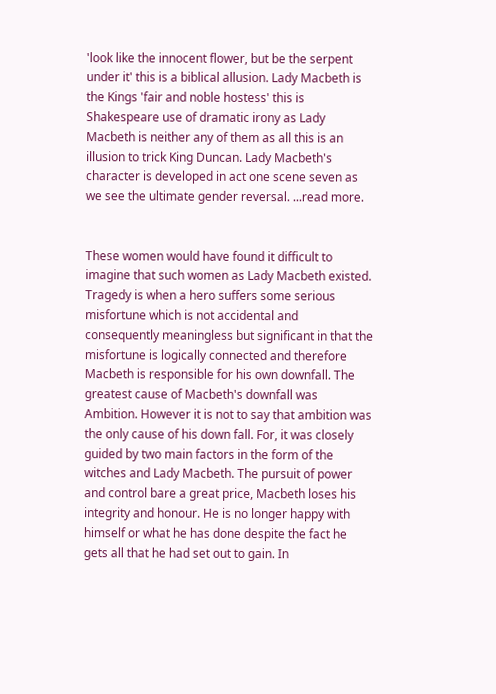'look like the innocent flower, but be the serpent under it' this is a biblical allusion. Lady Macbeth is the Kings 'fair and noble hostess' this is Shakespeare use of dramatic irony as Lady Macbeth is neither any of them as all this is an illusion to trick King Duncan. Lady Macbeth's character is developed in act one scene seven as we see the ultimate gender reversal. ...read more.


These women would have found it difficult to imagine that such women as Lady Macbeth existed. Tragedy is when a hero suffers some serious misfortune which is not accidental and consequently meaningless but significant in that the misfortune is logically connected and therefore Macbeth is responsible for his own downfall. The greatest cause of Macbeth's downfall was Ambition. However it is not to say that ambition was the only cause of his down fall. For, it was closely guided by two main factors in the form of the witches and Lady Macbeth. The pursuit of power and control bare a great price, Macbeth loses his integrity and honour. He is no longer happy with himself or what he has done despite the fact he gets all that he had set out to gain. In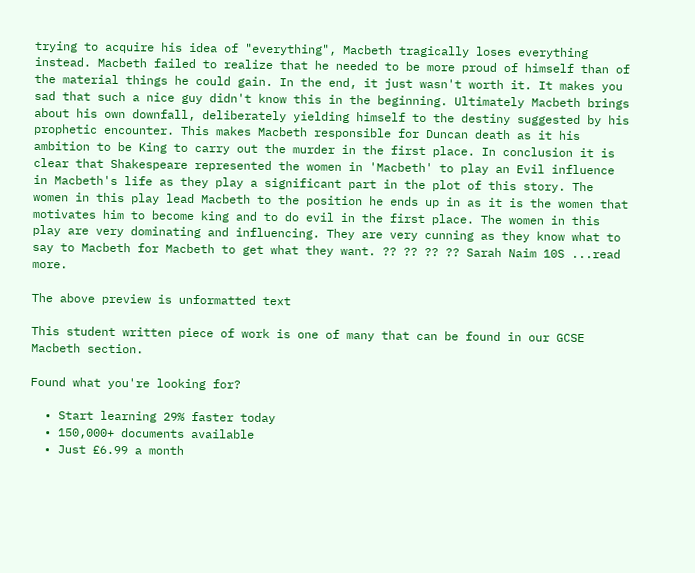trying to acquire his idea of "everything", Macbeth tragically loses everything instead. Macbeth failed to realize that he needed to be more proud of himself than of the material things he could gain. In the end, it just wasn't worth it. It makes you sad that such a nice guy didn't know this in the beginning. Ultimately Macbeth brings about his own downfall, deliberately yielding himself to the destiny suggested by his prophetic encounter. This makes Macbeth responsible for Duncan death as it his ambition to be King to carry out the murder in the first place. In conclusion it is clear that Shakespeare represented the women in 'Macbeth' to play an Evil influence in Macbeth's life as they play a significant part in the plot of this story. The women in this play lead Macbeth to the position he ends up in as it is the women that motivates him to become king and to do evil in the first place. The women in this play are very dominating and influencing. They are very cunning as they know what to say to Macbeth for Macbeth to get what they want. ?? ?? ?? ?? Sarah Naim 10S ...read more.

The above preview is unformatted text

This student written piece of work is one of many that can be found in our GCSE Macbeth section.

Found what you're looking for?

  • Start learning 29% faster today
  • 150,000+ documents available
  • Just £6.99 a month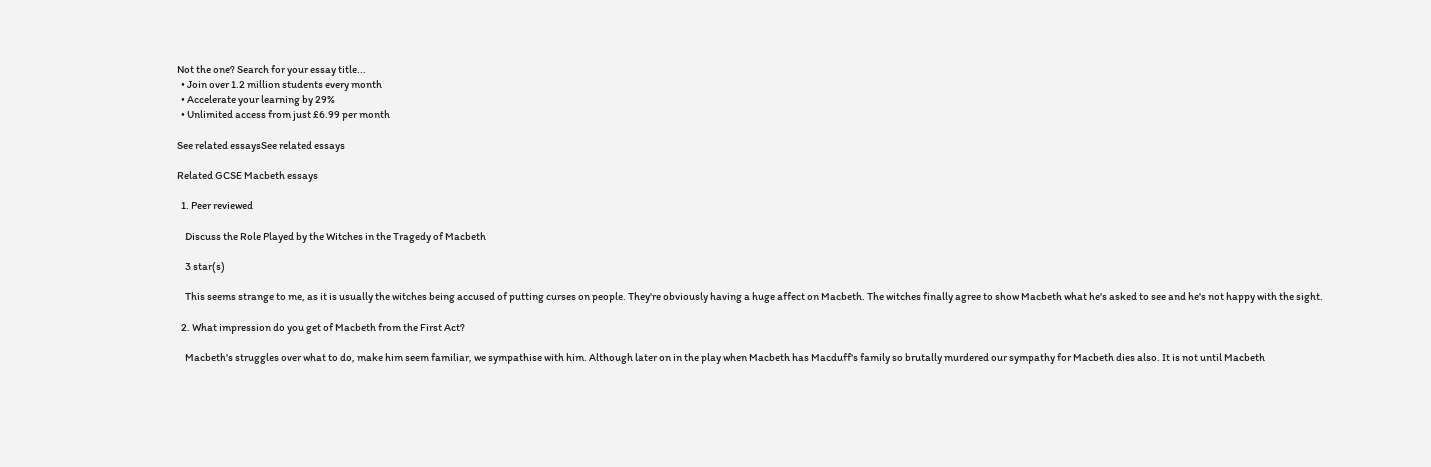Not the one? Search for your essay title...
  • Join over 1.2 million students every month
  • Accelerate your learning by 29%
  • Unlimited access from just £6.99 per month

See related essaysSee related essays

Related GCSE Macbeth essays

  1. Peer reviewed

    Discuss the Role Played by the Witches in the Tragedy of Macbeth

    3 star(s)

    This seems strange to me, as it is usually the witches being accused of putting curses on people. They're obviously having a huge affect on Macbeth. The witches finally agree to show Macbeth what he's asked to see and he's not happy with the sight.

  2. What impression do you get of Macbeth from the First Act?

    Macbeth's struggles over what to do, make him seem familiar, we sympathise with him. Although later on in the play when Macbeth has Macduff's family so brutally murdered our sympathy for Macbeth dies also. It is not until Macbeth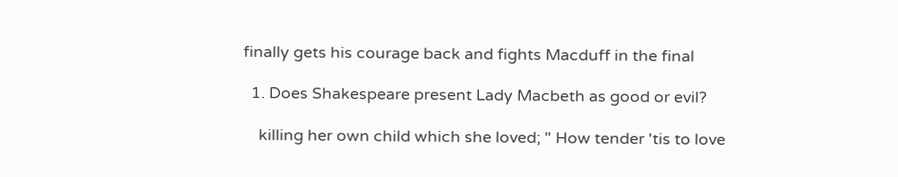finally gets his courage back and fights Macduff in the final

  1. Does Shakespeare present Lady Macbeth as good or evil?

    killing her own child which she loved; " How tender 'tis to love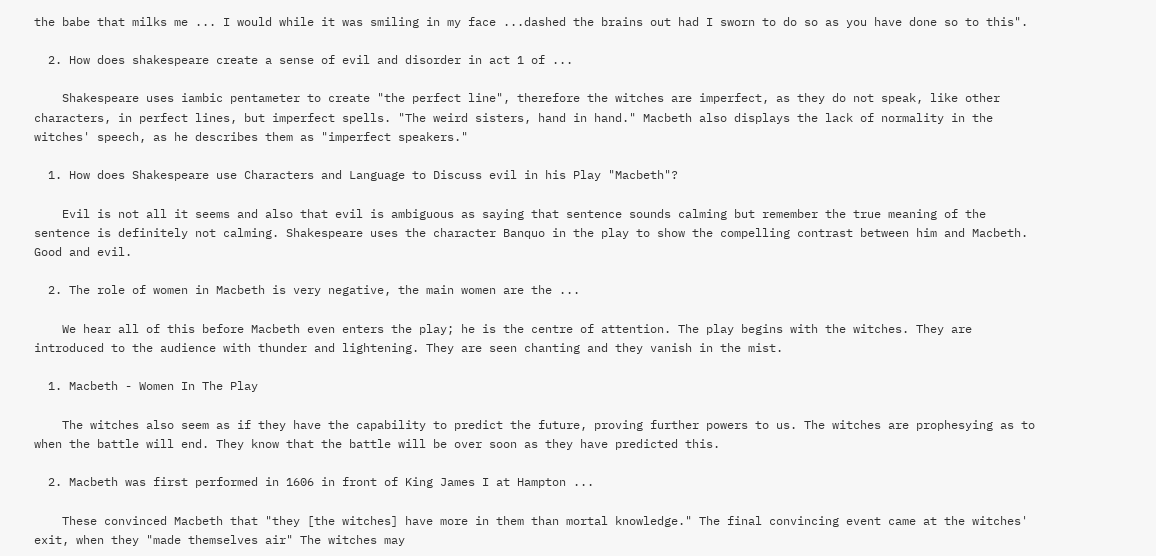the babe that milks me ... I would while it was smiling in my face ...dashed the brains out had I sworn to do so as you have done so to this".

  2. How does shakespeare create a sense of evil and disorder in act 1 of ...

    Shakespeare uses iambic pentameter to create "the perfect line", therefore the witches are imperfect, as they do not speak, like other characters, in perfect lines, but imperfect spells. "The weird sisters, hand in hand." Macbeth also displays the lack of normality in the witches' speech, as he describes them as "imperfect speakers."

  1. How does Shakespeare use Characters and Language to Discuss evil in his Play "Macbeth"?

    Evil is not all it seems and also that evil is ambiguous as saying that sentence sounds calming but remember the true meaning of the sentence is definitely not calming. Shakespeare uses the character Banquo in the play to show the compelling contrast between him and Macbeth. Good and evil.

  2. The role of women in Macbeth is very negative, the main women are the ...

    We hear all of this before Macbeth even enters the play; he is the centre of attention. The play begins with the witches. They are introduced to the audience with thunder and lightening. They are seen chanting and they vanish in the mist.

  1. Macbeth - Women In The Play

    The witches also seem as if they have the capability to predict the future, proving further powers to us. The witches are prophesying as to when the battle will end. They know that the battle will be over soon as they have predicted this.

  2. Macbeth was first performed in 1606 in front of King James I at Hampton ...

    These convinced Macbeth that "they [the witches] have more in them than mortal knowledge." The final convincing event came at the witches' exit, when they "made themselves air" The witches may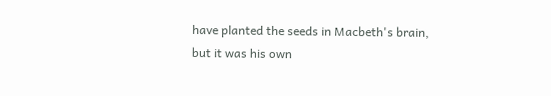have planted the seeds in Macbeth's brain, but it was his own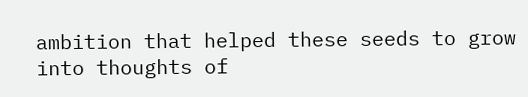ambition that helped these seeds to grow into thoughts of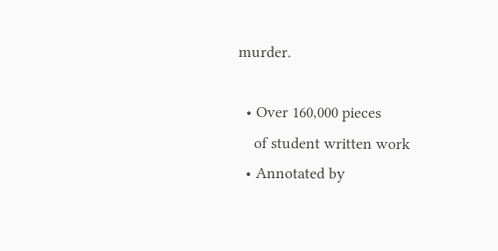murder.

  • Over 160,000 pieces
    of student written work
  • Annotated by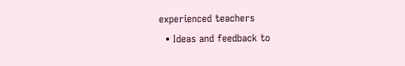experienced teachers
  • Ideas and feedback to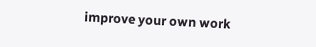improve your own work